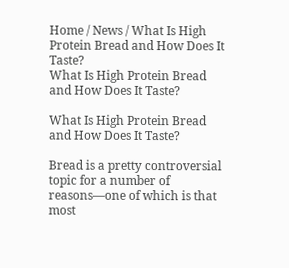Home / News / What Is High Protein Bread and How Does It Taste?
What Is High Protein Bread and How Does It Taste?

What Is High Protein Bread and How Does It Taste?

Bread is a pretty controversial topic for a number of reasons—one of which is that most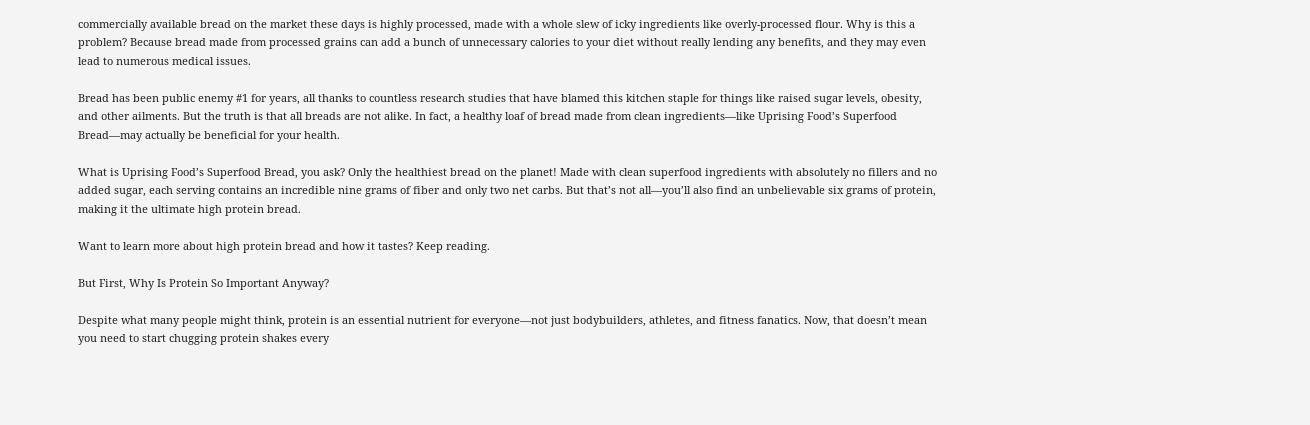commercially available bread on the market these days is highly processed, made with a whole slew of icky ingredients like overly-processed flour. Why is this a problem? Because bread made from processed grains can add a bunch of unnecessary calories to your diet without really lending any benefits, and they may even lead to numerous medical issues.

Bread has been public enemy #1 for years, all thanks to countless research studies that have blamed this kitchen staple for things like raised sugar levels, obesity, and other ailments. But the truth is that all breads are not alike. In fact, a healthy loaf of bread made from clean ingredients—like Uprising Food’s Superfood Bread—may actually be beneficial for your health.

What is Uprising Food’s Superfood Bread, you ask? Only the healthiest bread on the planet! Made with clean superfood ingredients with absolutely no fillers and no added sugar, each serving contains an incredible nine grams of fiber and only two net carbs. But that’s not all—you’ll also find an unbelievable six grams of protein, making it the ultimate high protein bread.

Want to learn more about high protein bread and how it tastes? Keep reading.

But First, Why Is Protein So Important Anyway?

Despite what many people might think, protein is an essential nutrient for everyone—not just bodybuilders, athletes, and fitness fanatics. Now, that doesn’t mean you need to start chugging protein shakes every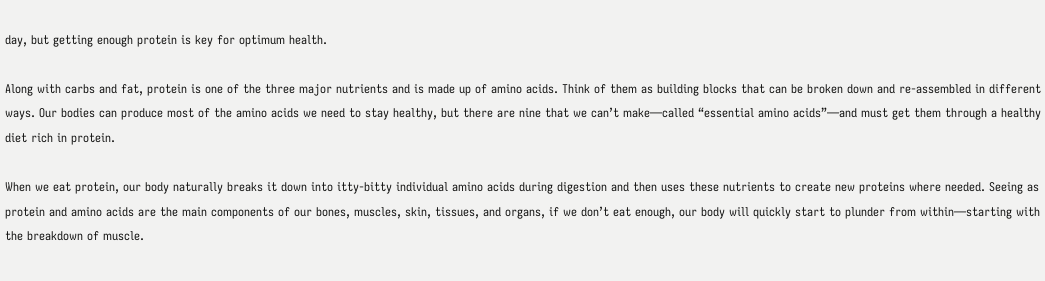day, but getting enough protein is key for optimum health.

Along with carbs and fat, protein is one of the three major nutrients and is made up of amino acids. Think of them as building blocks that can be broken down and re-assembled in different ways. Our bodies can produce most of the amino acids we need to stay healthy, but there are nine that we can’t make—called “essential amino acids”—and must get them through a healthy diet rich in protein.

When we eat protein, our body naturally breaks it down into itty-bitty individual amino acids during digestion and then uses these nutrients to create new proteins where needed. Seeing as protein and amino acids are the main components of our bones, muscles, skin, tissues, and organs, if we don’t eat enough, our body will quickly start to plunder from within—starting with the breakdown of muscle.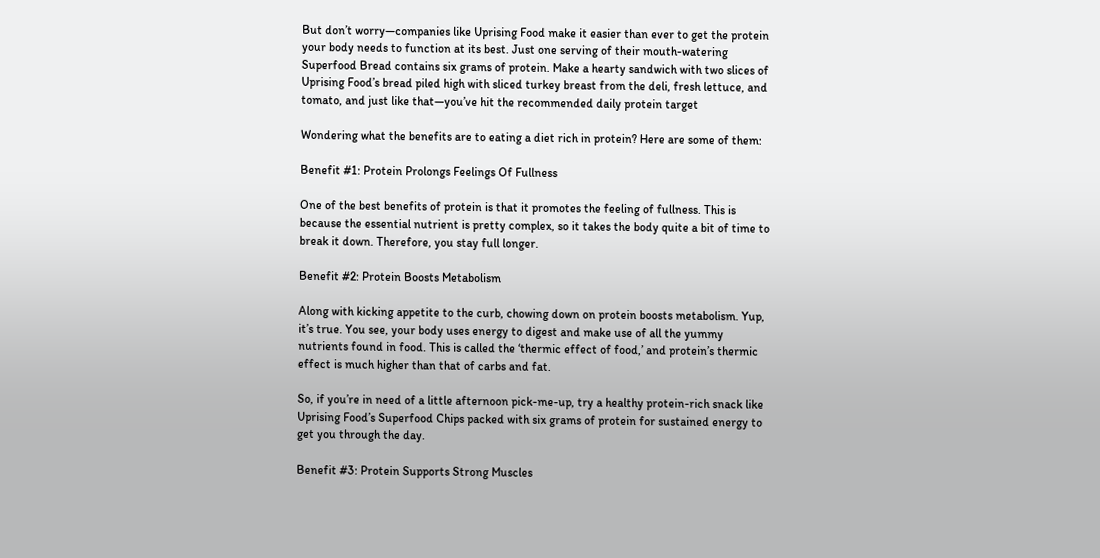But don’t worry—companies like Uprising Food make it easier than ever to get the protein your body needs to function at its best. Just one serving of their mouth-watering Superfood Bread contains six grams of protein. Make a hearty sandwich with two slices of Uprising Food’s bread piled high with sliced turkey breast from the deli, fresh lettuce, and tomato, and just like that—you’ve hit the recommended daily protein target

Wondering what the benefits are to eating a diet rich in protein? Here are some of them:

Benefit #1: Protein Prolongs Feelings Of Fullness

One of the best benefits of protein is that it promotes the feeling of fullness. This is because the essential nutrient is pretty complex, so it takes the body quite a bit of time to break it down. Therefore, you stay full longer.

Benefit #2: Protein Boosts Metabolism

Along with kicking appetite to the curb, chowing down on protein boosts metabolism. Yup, it’s true. You see, your body uses energy to digest and make use of all the yummy nutrients found in food. This is called the ‘thermic effect of food,’ and protein’s thermic effect is much higher than that of carbs and fat.

So, if you’re in need of a little afternoon pick-me-up, try a healthy protein-rich snack like Uprising Food’s Superfood Chips packed with six grams of protein for sustained energy to get you through the day.

Benefit #3: Protein Supports Strong Muscles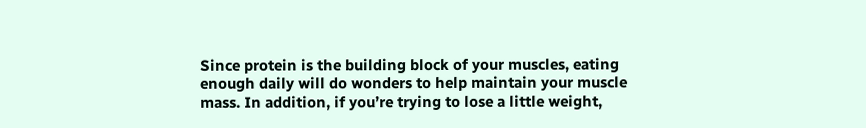Since protein is the building block of your muscles, eating enough daily will do wonders to help maintain your muscle mass. In addition, if you’re trying to lose a little weight,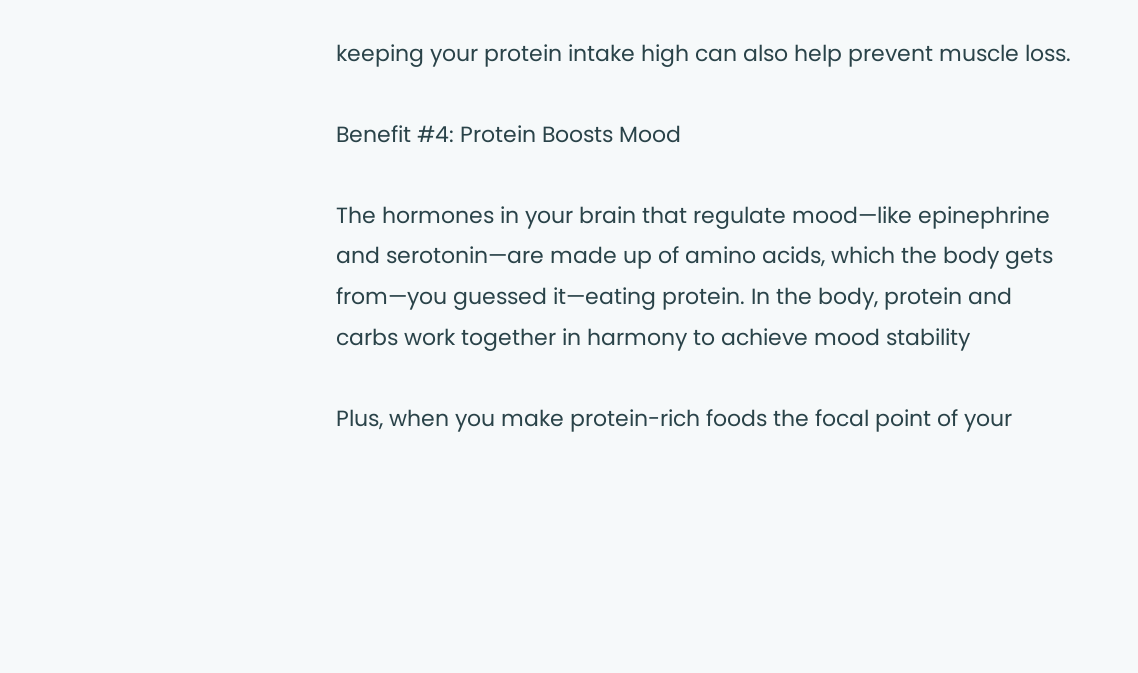keeping your protein intake high can also help prevent muscle loss.

Benefit #4: Protein Boosts Mood

The hormones in your brain that regulate mood—like epinephrine and serotonin—are made up of amino acids, which the body gets from—you guessed it—eating protein. In the body, protein and carbs work together in harmony to achieve mood stability

Plus, when you make protein-rich foods the focal point of your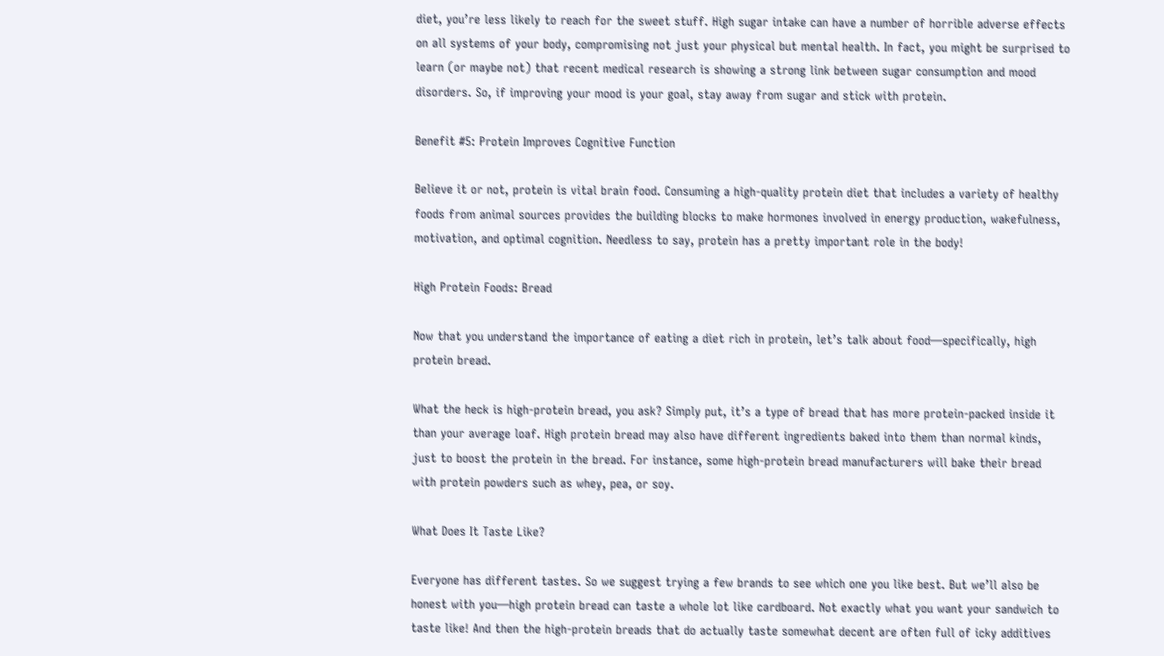diet, you’re less likely to reach for the sweet stuff. High sugar intake can have a number of horrible adverse effects on all systems of your body, compromising not just your physical but mental health. In fact, you might be surprised to learn (or maybe not) that recent medical research is showing a strong link between sugar consumption and mood disorders. So, if improving your mood is your goal, stay away from sugar and stick with protein.

Benefit #5: Protein Improves Cognitive Function

Believe it or not, protein is vital brain food. Consuming a high-quality protein diet that includes a variety of healthy foods from animal sources provides the building blocks to make hormones involved in energy production, wakefulness, motivation, and optimal cognition. Needless to say, protein has a pretty important role in the body!

High Protein Foods: Bread

Now that you understand the importance of eating a diet rich in protein, let’s talk about food—specifically, high protein bread.

What the heck is high-protein bread, you ask? Simply put, it’s a type of bread that has more protein-packed inside it than your average loaf. High protein bread may also have different ingredients baked into them than normal kinds, just to boost the protein in the bread. For instance, some high-protein bread manufacturers will bake their bread with protein powders such as whey, pea, or soy.

What Does It Taste Like?

Everyone has different tastes. So we suggest trying a few brands to see which one you like best. But we’ll also be honest with you—high protein bread can taste a whole lot like cardboard. Not exactly what you want your sandwich to taste like! And then the high-protein breads that do actually taste somewhat decent are often full of icky additives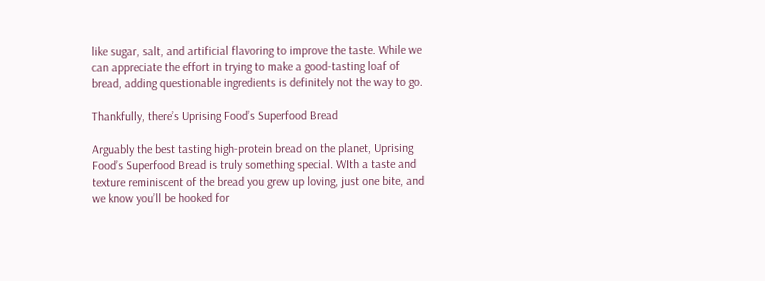like sugar, salt, and artificial flavoring to improve the taste. While we can appreciate the effort in trying to make a good-tasting loaf of bread, adding questionable ingredients is definitely not the way to go.

Thankfully, there’s Uprising Food’s Superfood Bread

Arguably the best tasting high-protein bread on the planet, Uprising Food’s Superfood Bread is truly something special. WIth a taste and texture reminiscent of the bread you grew up loving, just one bite, and we know you’ll be hooked for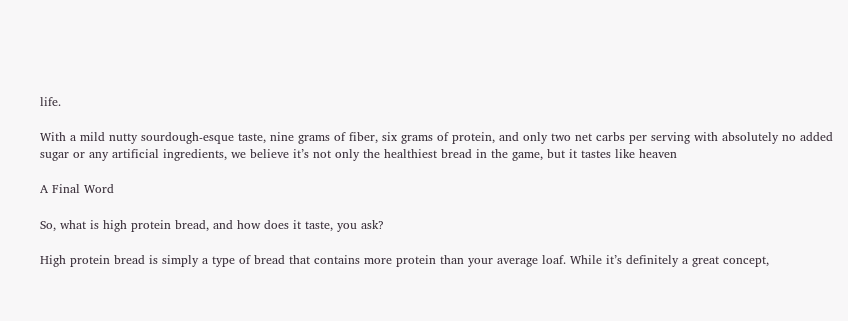life.

With a mild nutty sourdough-esque taste, nine grams of fiber, six grams of protein, and only two net carbs per serving with absolutely no added sugar or any artificial ingredients, we believe it’s not only the healthiest bread in the game, but it tastes like heaven

A Final Word

So, what is high protein bread, and how does it taste, you ask?

High protein bread is simply a type of bread that contains more protein than your average loaf. While it’s definitely a great concept,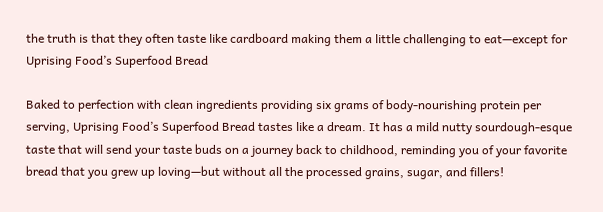the truth is that they often taste like cardboard making them a little challenging to eat—except for Uprising Food’s Superfood Bread

Baked to perfection with clean ingredients providing six grams of body-nourishing protein per serving, Uprising Food’s Superfood Bread tastes like a dream. It has a mild nutty sourdough-esque taste that will send your taste buds on a journey back to childhood, reminding you of your favorite bread that you grew up loving—but without all the processed grains, sugar, and fillers!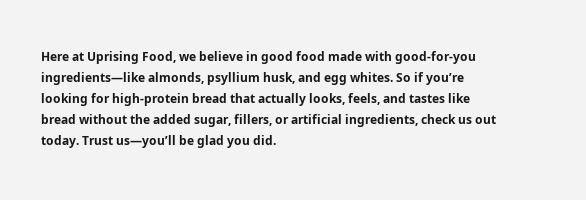Here at Uprising Food, we believe in good food made with good-for-you ingredients—like almonds, psyllium husk, and egg whites. So if you’re looking for high-protein bread that actually looks, feels, and tastes like bread without the added sugar, fillers, or artificial ingredients, check us out today. Trust us—you’ll be glad you did.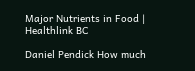Major Nutrients in Food | Healthlink BC

Daniel Pendick How much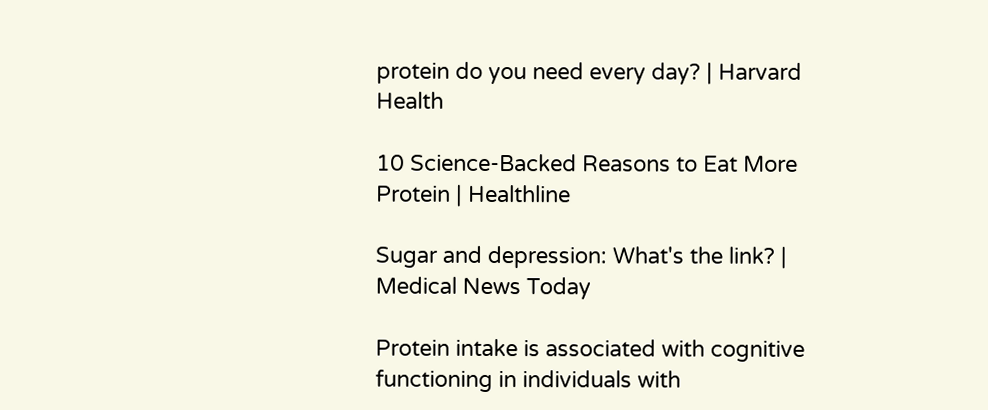protein do you need every day? | Harvard Health

10 Science-Backed Reasons to Eat More Protein | Healthline

Sugar and depression: What's the link? | Medical News Today

Protein intake is associated with cognitive functioning in individuals with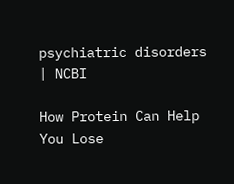psychiatric disorders | NCBI

How Protein Can Help You Lose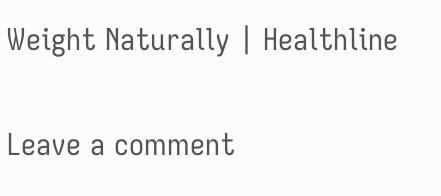Weight Naturally | Healthline


Leave a comment